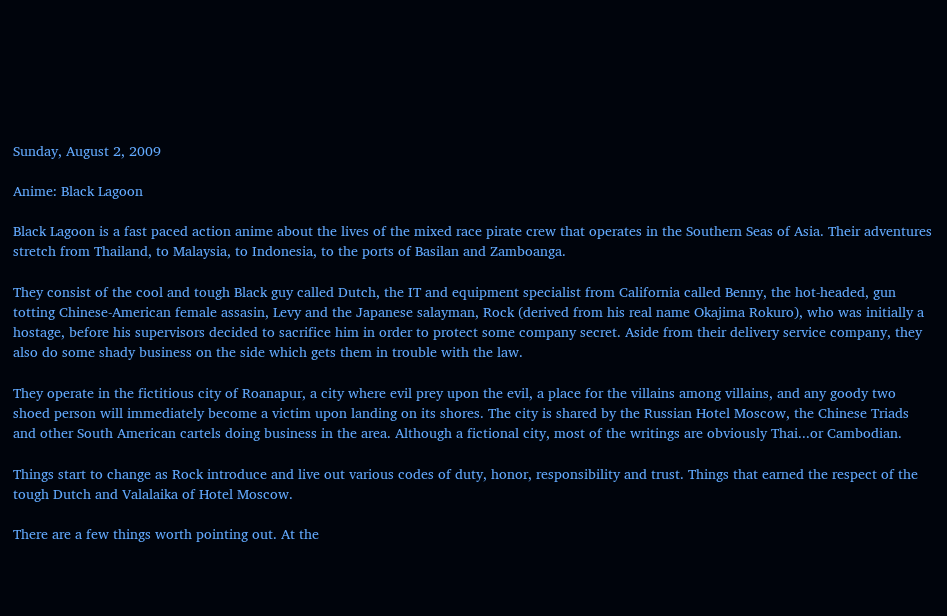Sunday, August 2, 2009

Anime: Black Lagoon

Black Lagoon is a fast paced action anime about the lives of the mixed race pirate crew that operates in the Southern Seas of Asia. Their adventures stretch from Thailand, to Malaysia, to Indonesia, to the ports of Basilan and Zamboanga.

They consist of the cool and tough Black guy called Dutch, the IT and equipment specialist from California called Benny, the hot-headed, gun totting Chinese-American female assasin, Levy and the Japanese salayman, Rock (derived from his real name Okajima Rokuro), who was initially a hostage, before his supervisors decided to sacrifice him in order to protect some company secret. Aside from their delivery service company, they also do some shady business on the side which gets them in trouble with the law.

They operate in the fictitious city of Roanapur, a city where evil prey upon the evil, a place for the villains among villains, and any goody two shoed person will immediately become a victim upon landing on its shores. The city is shared by the Russian Hotel Moscow, the Chinese Triads and other South American cartels doing business in the area. Although a fictional city, most of the writings are obviously Thai...or Cambodian.

Things start to change as Rock introduce and live out various codes of duty, honor, responsibility and trust. Things that earned the respect of the tough Dutch and Valalaika of Hotel Moscow.

There are a few things worth pointing out. At the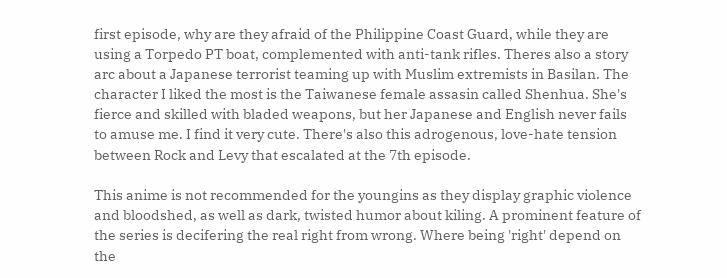first episode, why are they afraid of the Philippine Coast Guard, while they are using a Torpedo PT boat, complemented with anti-tank rifles. Theres also a story arc about a Japanese terrorist teaming up with Muslim extremists in Basilan. The character I liked the most is the Taiwanese female assasin called Shenhua. She's fierce and skilled with bladed weapons, but her Japanese and English never fails to amuse me. I find it very cute. There's also this adrogenous, love-hate tension between Rock and Levy that escalated at the 7th episode.

This anime is not recommended for the youngins as they display graphic violence and bloodshed, as well as dark, twisted humor about kiling. A prominent feature of the series is decifering the real right from wrong. Where being 'right' depend on the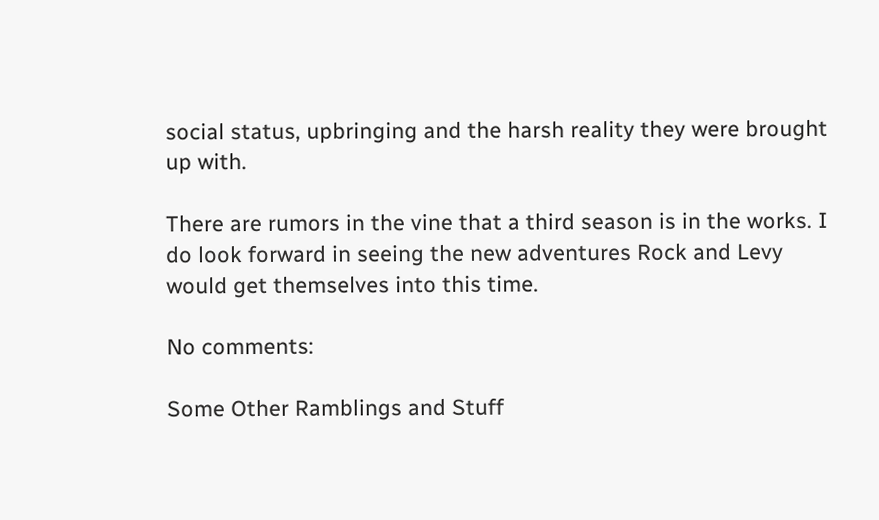social status, upbringing and the harsh reality they were brought up with.

There are rumors in the vine that a third season is in the works. I do look forward in seeing the new adventures Rock and Levy would get themselves into this time.

No comments:

Some Other Ramblings and Stuff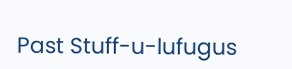Past Stuff-u-lufugus